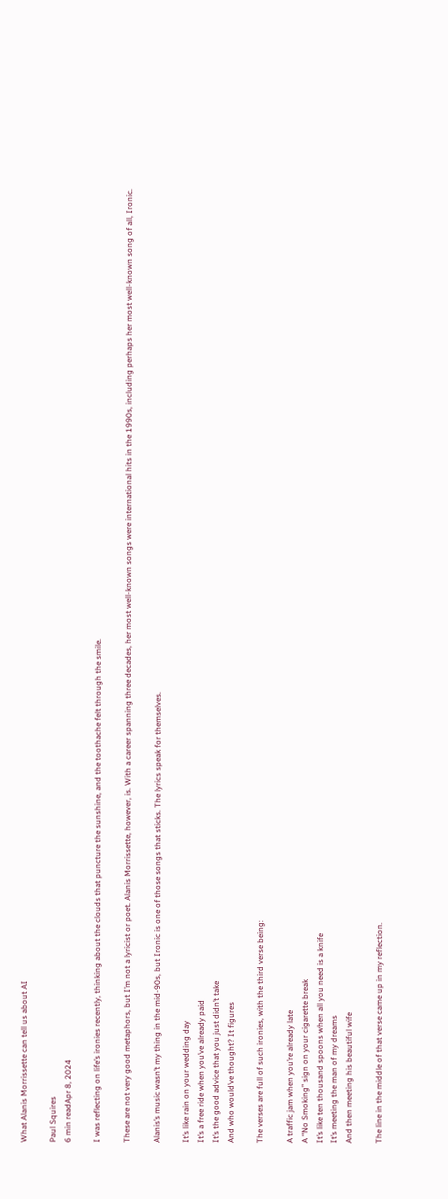What Alanis Morrissette can tell us about AI

Paul Squires
6 min readApr 8, 2024

I was reflecting on life’s ironies recently, thinking about the clouds that puncture the sunshine, and the toothache felt through the smile.

These are not very good metaphors, but I’m not a lyricist or poet. Alanis Morrissette, however, is. With a career spanning three decades, her most well-known songs were international hits in the 1990s, including perhaps her most well-known song of all, Ironic.

Alanis’s music wasn’t my thing in the mid-90s, but Ironic is one of those songs that sticks. The lyrics speak for themselves.

It’s like rain on your wedding day
It’s a free ride when you’ve already paid
It’s the good advice that you just didn’t take
And who would’ve thought? It figures

The verses are full of such ironies, with the third verse being:

A traffic jam when you’re already late
A “No Smoking” sign on your cigarette break
It’s like ten thousand spoons when all you need is a knife
It’s meeting the man of my dreams
And then meeting his beautiful wife

The line in the middle of that verse came up in my reflection.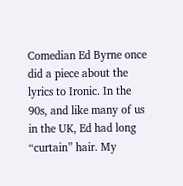Comedian Ed Byrne once did a piece about the lyrics to Ironic. In the 90s, and like many of us in the UK, Ed had long “curtain” hair. My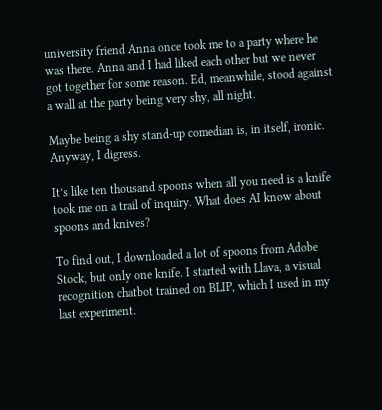university friend Anna once took me to a party where he was there. Anna and I had liked each other but we never got together for some reason. Ed, meanwhile, stood against a wall at the party being very shy, all night.

Maybe being a shy stand-up comedian is, in itself, ironic. Anyway, I digress.

It’s like ten thousand spoons when all you need is a knife took me on a trail of inquiry. What does AI know about spoons and knives?

To find out, I downloaded a lot of spoons from Adobe Stock, but only one knife. I started with Llava, a visual recognition chatbot trained on BLIP, which I used in my last experiment.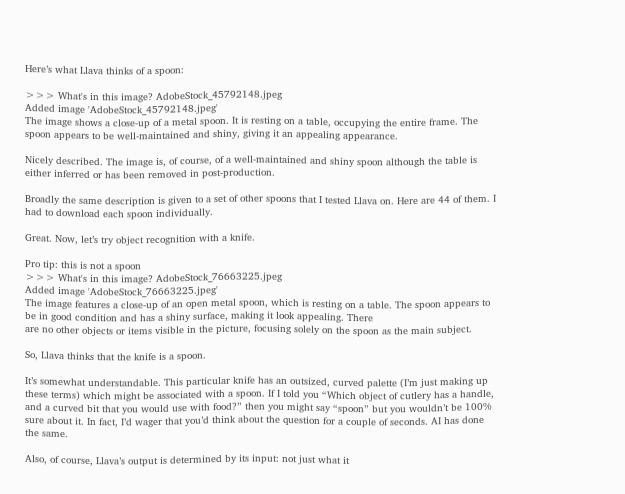Here’s what Llava thinks of a spoon:

>>> What's in this image? AdobeStock_45792148.jpeg
Added image 'AdobeStock_45792148.jpeg'
The image shows a close-up of a metal spoon. It is resting on a table, occupying the entire frame. The spoon appears to be well-maintained and shiny, giving it an appealing appearance.

Nicely described. The image is, of course, of a well-maintained and shiny spoon although the table is either inferred or has been removed in post-production.

Broadly the same description is given to a set of other spoons that I tested Llava on. Here are 44 of them. I had to download each spoon individually.

Great. Now, let’s try object recognition with a knife.

Pro tip: this is not a spoon
>>> What's in this image? AdobeStock_76663225.jpeg
Added image 'AdobeStock_76663225.jpeg'
The image features a close-up of an open metal spoon, which is resting on a table. The spoon appears to be in good condition and has a shiny surface, making it look appealing. There
are no other objects or items visible in the picture, focusing solely on the spoon as the main subject.

So, Llava thinks that the knife is a spoon.

It’s somewhat understandable. This particular knife has an outsized, curved palette (I’m just making up these terms) which might be associated with a spoon. If I told you “Which object of cutlery has a handle, and a curved bit that you would use with food?” then you might say “spoon” but you wouldn’t be 100% sure about it. In fact, I’d wager that you’d think about the question for a couple of seconds. AI has done the same.

Also, of course, Llava’s output is determined by its input: not just what it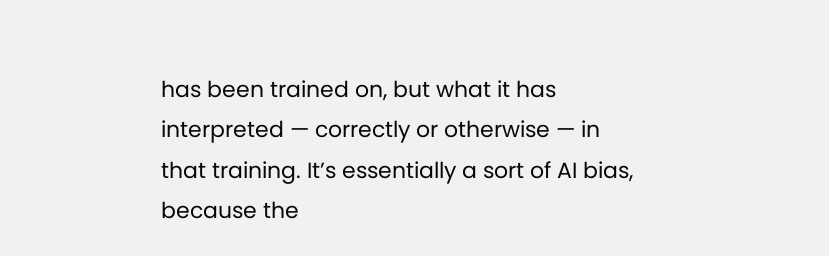has been trained on, but what it has interpreted — correctly or otherwise — in that training. It’s essentially a sort of AI bias, because the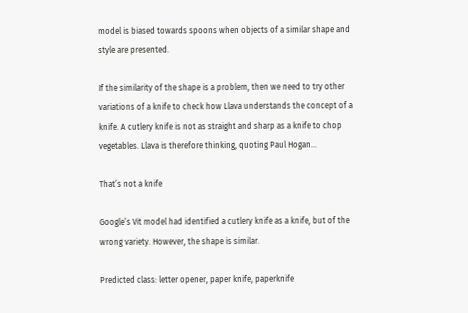model is biased towards spoons when objects of a similar shape and style are presented.

If the similarity of the shape is a problem, then we need to try other variations of a knife to check how Llava understands the concept of a knife. A cutlery knife is not as straight and sharp as a knife to chop vegetables. Llava is therefore thinking, quoting Paul Hogan…

That’s not a knife

Google’s Vit model had identified a cutlery knife as a knife, but of the wrong variety. However, the shape is similar.

Predicted class: letter opener, paper knife, paperknife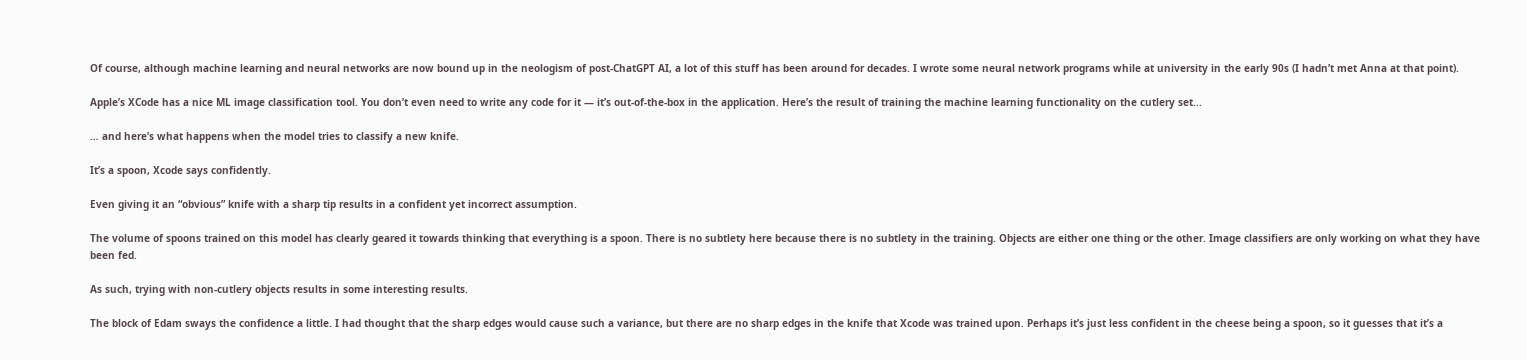Of course, although machine learning and neural networks are now bound up in the neologism of post-ChatGPT AI, a lot of this stuff has been around for decades. I wrote some neural network programs while at university in the early 90s (I hadn’t met Anna at that point).

Apple’s XCode has a nice ML image classification tool. You don’t even need to write any code for it — it’s out-of-the-box in the application. Here’s the result of training the machine learning functionality on the cutlery set...

… and here’s what happens when the model tries to classify a new knife.

It’s a spoon, Xcode says confidently.

Even giving it an “obvious” knife with a sharp tip results in a confident yet incorrect assumption.

The volume of spoons trained on this model has clearly geared it towards thinking that everything is a spoon. There is no subtlety here because there is no subtlety in the training. Objects are either one thing or the other. Image classifiers are only working on what they have been fed.

As such, trying with non-cutlery objects results in some interesting results.

The block of Edam sways the confidence a little. I had thought that the sharp edges would cause such a variance, but there are no sharp edges in the knife that Xcode was trained upon. Perhaps it’s just less confident in the cheese being a spoon, so it guesses that it’s a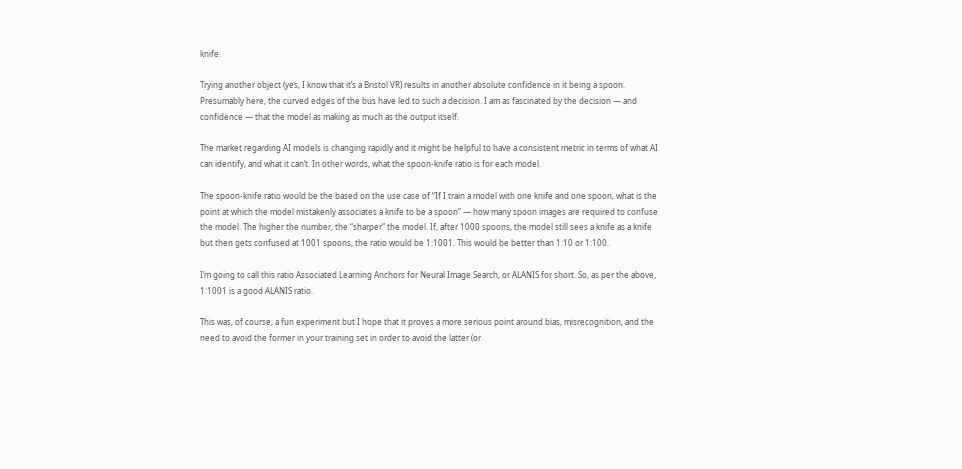knife.

Trying another object (yes, I know that it’s a Bristol VR) results in another absolute confidence in it being a spoon. Presumably here, the curved edges of the bus have led to such a decision. I am as fascinated by the decision — and confidence — that the model as making as much as the output itself.

The market regarding AI models is changing rapidly and it might be helpful to have a consistent metric in terms of what AI can identify, and what it can’t. In other words, what the spoon-knife ratio is for each model.

The spoon-knife ratio would be the based on the use case of “If I train a model with one knife and one spoon, what is the point at which the model mistakenly associates a knife to be a spoon” — how many spoon images are required to confuse the model. The higher the number, the “sharper” the model. If, after 1000 spoons, the model still sees a knife as a knife but then gets confused at 1001 spoons, the ratio would be 1:1001. This would be better than 1:10 or 1:100.

I’m going to call this ratio Associated Learning Anchors for Neural Image Search, or ALANIS for short. So, as per the above, 1:1001 is a good ALANIS ratio.

This was, of course, a fun experiment but I hope that it proves a more serious point around bias, misrecognition, and the need to avoid the former in your training set in order to avoid the latter (or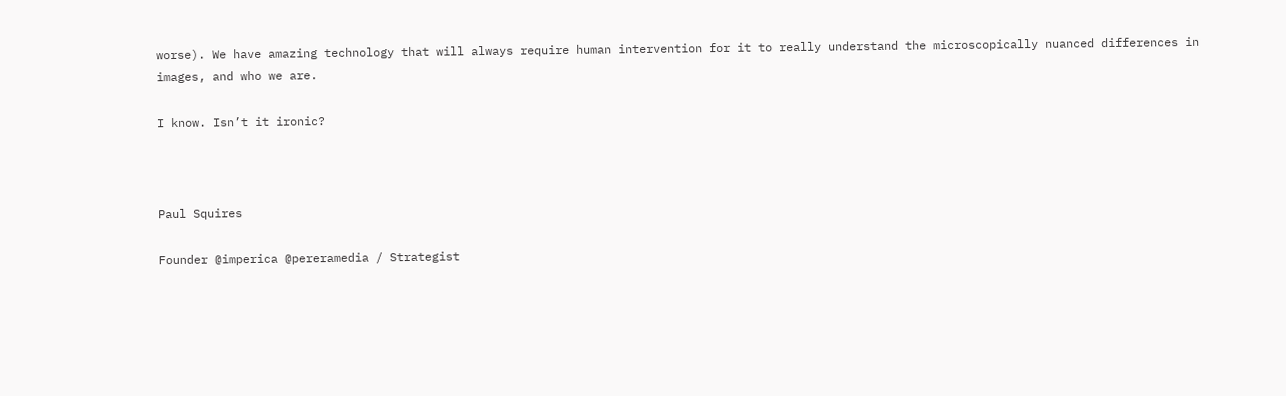worse). We have amazing technology that will always require human intervention for it to really understand the microscopically nuanced differences in images, and who we are.

I know. Isn’t it ironic?



Paul Squires

Founder @imperica @pereramedia / Strategist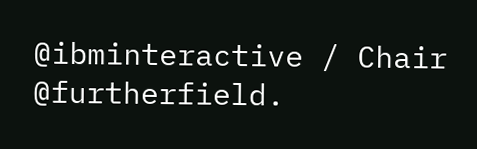@ibminteractive / Chair @furtherfield.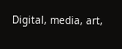Digital, media, art,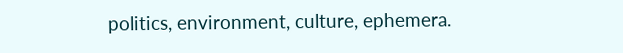politics, environment, culture, ephemera.